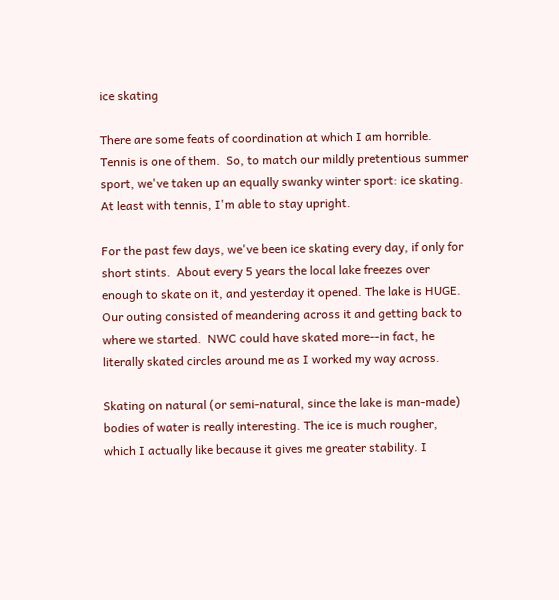ice skating

There are some feats of coordination at which I am horrible.  Tennis is one of them.  So, to match our mildly pretentious summer sport, we've taken up an equally swanky winter sport: ice skating.  At least with tennis, I'm able to stay upright.

For the past few days, we've been ice skating every day, if only for short stints.  About every 5 years the local lake freezes over enough to skate on it, and yesterday it opened. The lake is HUGE. Our outing consisted of meandering across it and getting back to where we started.  NWC could have skated more--in fact, he literally skated circles around me as I worked my way across.

Skating on natural (or semi-natural, since the lake is man-made) bodies of water is really interesting. The ice is much rougher, which I actually like because it gives me greater stability. I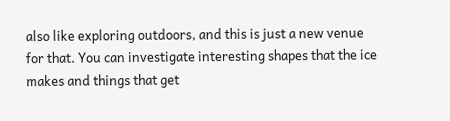also like exploring outdoors, and this is just a new venue for that. You can investigate interesting shapes that the ice makes and things that get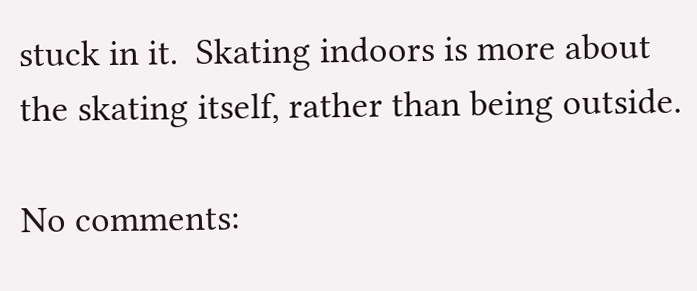stuck in it.  Skating indoors is more about the skating itself, rather than being outside.

No comments: